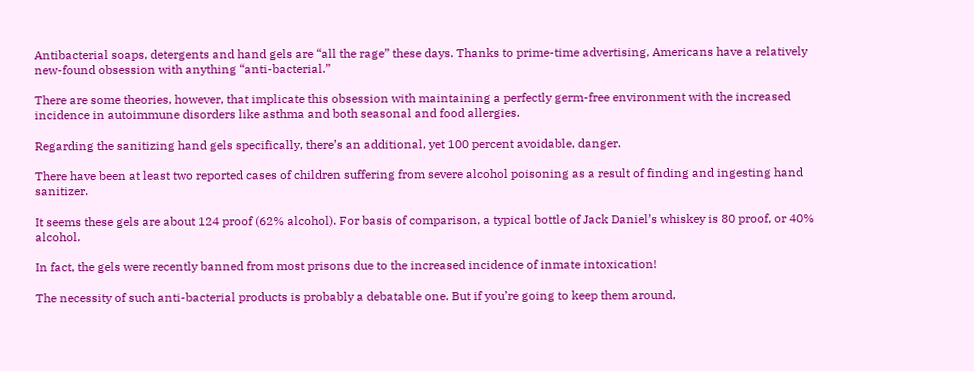Antibacterial soaps, detergents and hand gels are “all the rage” these days. Thanks to prime-time advertising, Americans have a relatively new-found obsession with anything “anti-bacterial.”

There are some theories, however, that implicate this obsession with maintaining a perfectly germ-free environment with the increased incidence in autoimmune disorders like asthma and both seasonal and food allergies.

Regarding the sanitizing hand gels specifically, there’s an additional, yet 100 percent avoidable, danger.

There have been at least two reported cases of children suffering from severe alcohol poisoning as a result of finding and ingesting hand sanitizer.

It seems these gels are about 124 proof (62% alcohol). For basis of comparison, a typical bottle of Jack Daniel’s whiskey is 80 proof, or 40% alcohol.

In fact, the gels were recently banned from most prisons due to the increased incidence of inmate intoxication!

The necessity of such anti-bacterial products is probably a debatable one. But if you’re going to keep them around,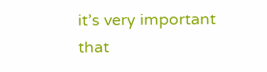it’s very important that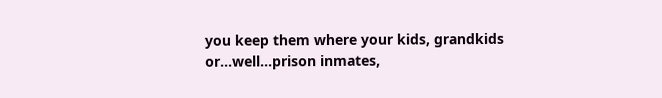you keep them where your kids, grandkids or...well...prison inmates,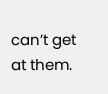can’t get at them.